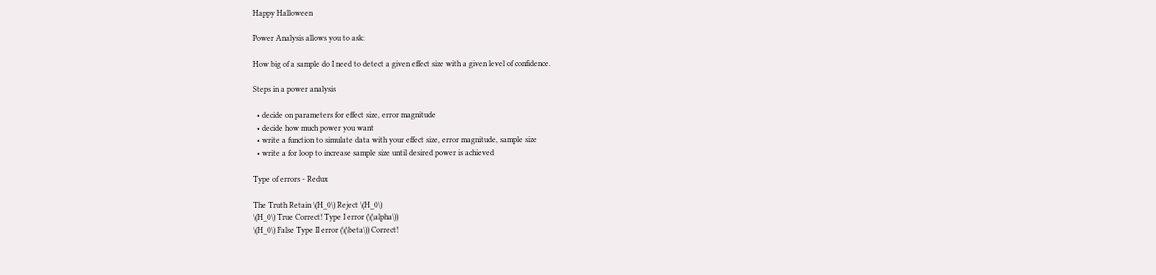Happy Halloween

Power Analysis allows you to ask:

How big of a sample do I need to detect a given effect size with a given level of confidence.

Steps in a power analysis

  • decide on parameters for effect size, error magnitude
  • decide how much power you want
  • write a function to simulate data with your effect size, error magnitude, sample size
  • write a for loop to increase sample size until desired power is achieved

Type of errors - Redux

The Truth Retain \(H_0\) Reject \(H_0\)
\(H_0\) True Correct! Type I error (\(\alpha\))
\(H_0\) False Type II error (\(\beta\)) Correct!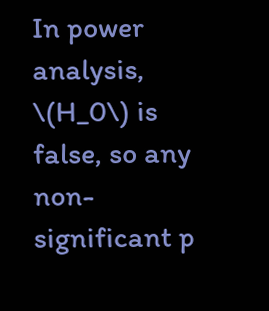In power analysis, \(H_0\) is false, so any non-significant p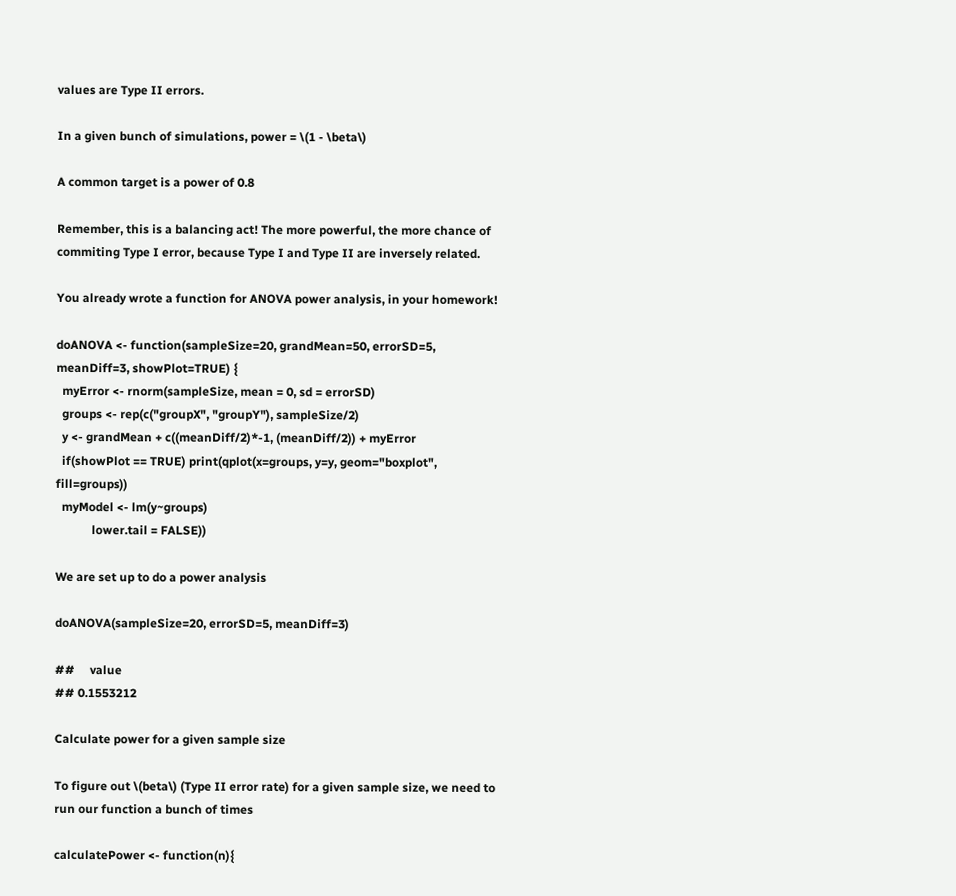values are Type II errors.

In a given bunch of simulations, power = \(1 - \beta\)

A common target is a power of 0.8

Remember, this is a balancing act! The more powerful, the more chance of commiting Type I error, because Type I and Type II are inversely related.

You already wrote a function for ANOVA power analysis, in your homework!

doANOVA <- function(sampleSize=20, grandMean=50, errorSD=5, meanDiff=3, showPlot=TRUE) {
  myError <- rnorm(sampleSize, mean = 0, sd = errorSD)
  groups <- rep(c("groupX", "groupY"), sampleSize/2)
  y <- grandMean + c((meanDiff/2)*-1, (meanDiff/2)) + myError
  if(showPlot == TRUE) print(qplot(x=groups, y=y, geom="boxplot", fill=groups))
  myModel <- lm(y~groups)
            lower.tail = FALSE))

We are set up to do a power analysis

doANOVA(sampleSize=20, errorSD=5, meanDiff=3)

##     value
## 0.1553212

Calculate power for a given sample size

To figure out \(beta\) (Type II error rate) for a given sample size, we need to run our function a bunch of times

calculatePower <- function(n){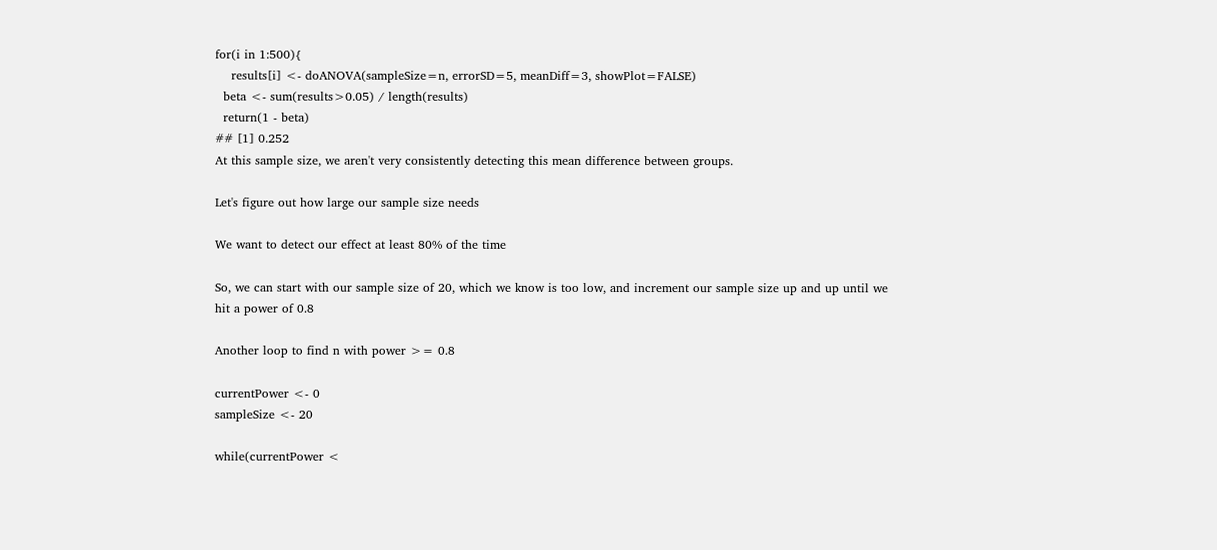for(i in 1:500){
    results[i] <- doANOVA(sampleSize=n, errorSD=5, meanDiff=3, showPlot=FALSE)
  beta <- sum(results>0.05) / length(results)
  return(1 - beta)
## [1] 0.252
At this sample size, we aren't very consistently detecting this mean difference between groups.

Let's figure out how large our sample size needs

We want to detect our effect at least 80% of the time

So, we can start with our sample size of 20, which we know is too low, and increment our sample size up and up until we hit a power of 0.8

Another loop to find n with power >= 0.8

currentPower <- 0
sampleSize <- 20

while(currentPower <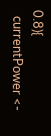0.8){
  currentPower <-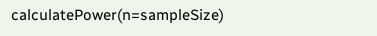calculatePower(n=sampleSize)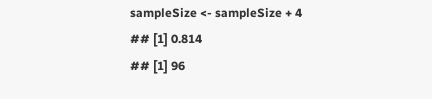sampleSize <- sampleSize + 4
## [1] 0.814
## [1] 96